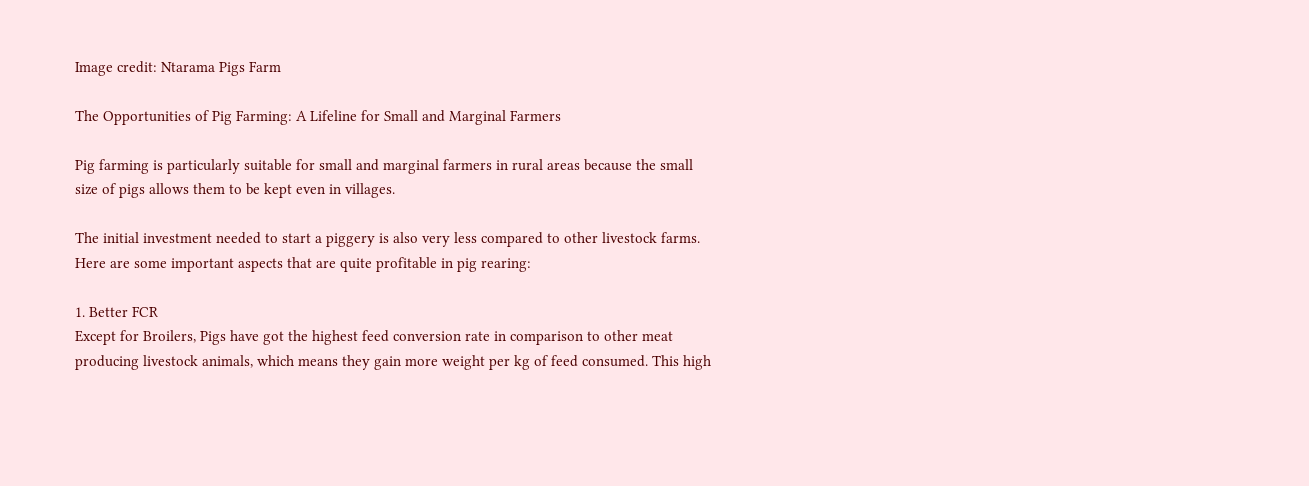Image credit: Ntarama Pigs Farm

The Opportunities of Pig Farming: A Lifeline for Small and Marginal Farmers

Pig farming is particularly suitable for small and marginal farmers in rural areas because the small size of pigs allows them to be kept even in villages.

The initial investment needed to start a piggery is also very less compared to other livestock farms. Here are some important aspects that are quite profitable in pig rearing:

1. Better FCR
Except for Broilers, Pigs have got the highest feed conversion rate in comparison to other meat producing livestock animals, which means they gain more weight per kg of feed consumed. This high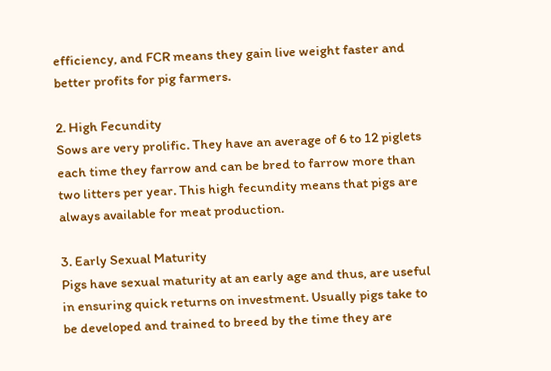efficiency, and FCR means they gain live weight faster and better profits for pig farmers.

2. High Fecundity
Sows are very prolific. They have an average of 6 to 12 piglets each time they farrow and can be bred to farrow more than two litters per year. This high fecundity means that pigs are always available for meat production.

3. Early Sexual Maturity
Pigs have sexual maturity at an early age and thus, are useful in ensuring quick returns on investment. Usually pigs take to be developed and trained to breed by the time they are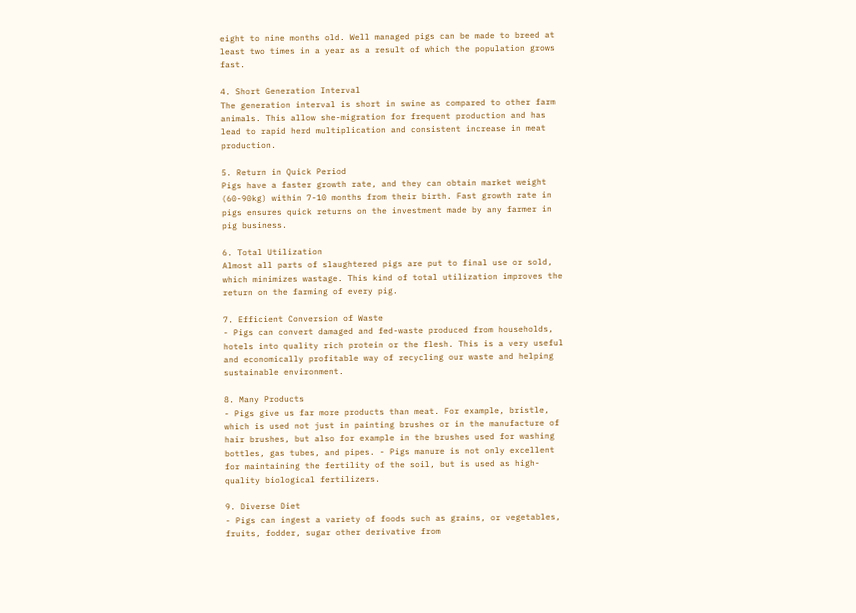eight to nine months old. Well managed pigs can be made to breed at least two times in a year as a result of which the population grows fast.

4. Short Generation Interval
The generation interval is short in swine as compared to other farm animals. This allow she-migration for frequent production and has lead to rapid herd multiplication and consistent increase in meat production.

5. Return in Quick Period
Pigs have a faster growth rate, and they can obtain market weight (60-90kg) within 7-10 months from their birth. Fast growth rate in pigs ensures quick returns on the investment made by any farmer in pig business.

6. Total Utilization
Almost all parts of slaughtered pigs are put to final use or sold, which minimizes wastage. This kind of total utilization improves the return on the farming of every pig.

7. Efficient Conversion of Waste
- Pigs can convert damaged and fed-waste produced from households, hotels into quality rich protein or the flesh. This is a very useful and economically profitable way of recycling our waste and helping sustainable environment.

8. Many Products
- Pigs give us far more products than meat. For example, bristle, which is used not just in painting brushes or in the manufacture of hair brushes, but also for example in the brushes used for washing bottles, gas tubes, and pipes. - Pigs manure is not only excellent for maintaining the fertility of the soil, but is used as high-quality biological fertilizers.

9. Diverse Diet
- Pigs can ingest a variety of foods such as grains, or vegetables, fruits, fodder, sugar other derivative from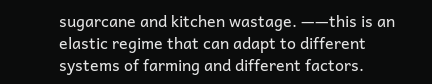sugarcane and kitchen wastage. ——this is an elastic regime that can adapt to different systems of farming and different factors.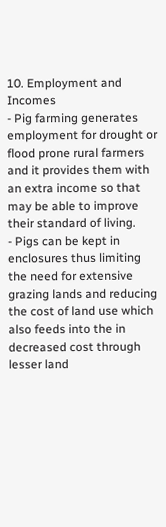10. Employment and Incomes
- Pig farming generates employment for drought or flood prone rural farmers and it provides them with an extra income so that may be able to improve their standard of living.
- Pigs can be kept in enclosures thus limiting the need for extensive grazing lands and reducing the cost of land use which also feeds into the in decreased cost through lesser land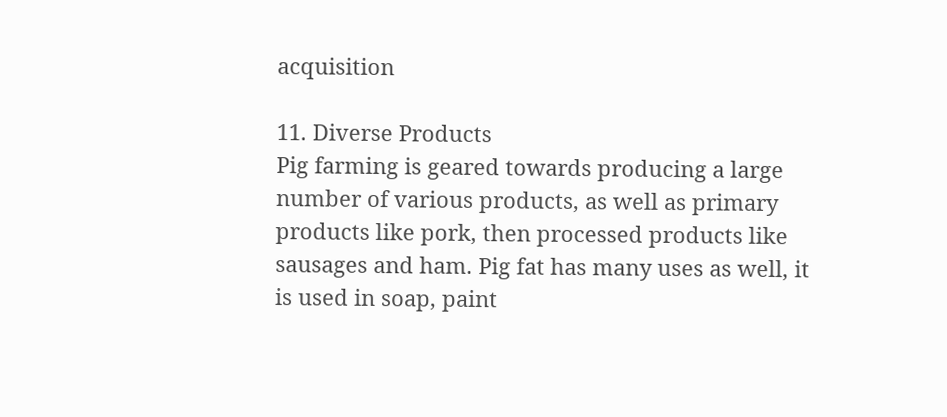acquisition

11. Diverse Products
Pig farming is geared towards producing a large number of various products, as well as primary products like pork, then processed products like sausages and ham. Pig fat has many uses as well, it is used in soap, paint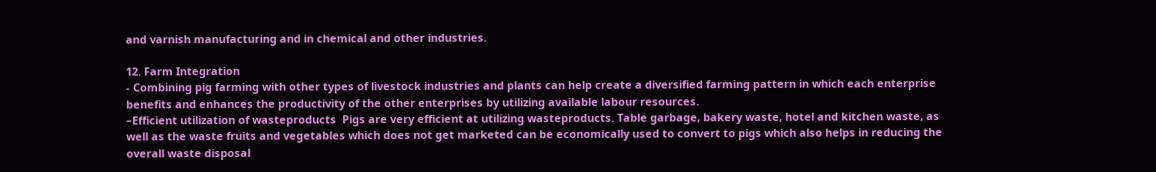and varnish manufacturing and in chemical and other industries.

12. Farm Integration
- Combining pig farming with other types of livestock industries and plants can help create a diversified farming pattern in which each enterprise benefits and enhances the productivity of the other enterprises by utilizing available labour resources.
–Efficient utilization of wasteproducts  Pigs are very efficient at utilizing wasteproducts. Table garbage, bakery waste, hotel and kitchen waste, as well as the waste fruits and vegetables which does not get marketed can be economically used to convert to pigs which also helps in reducing the overall waste disposal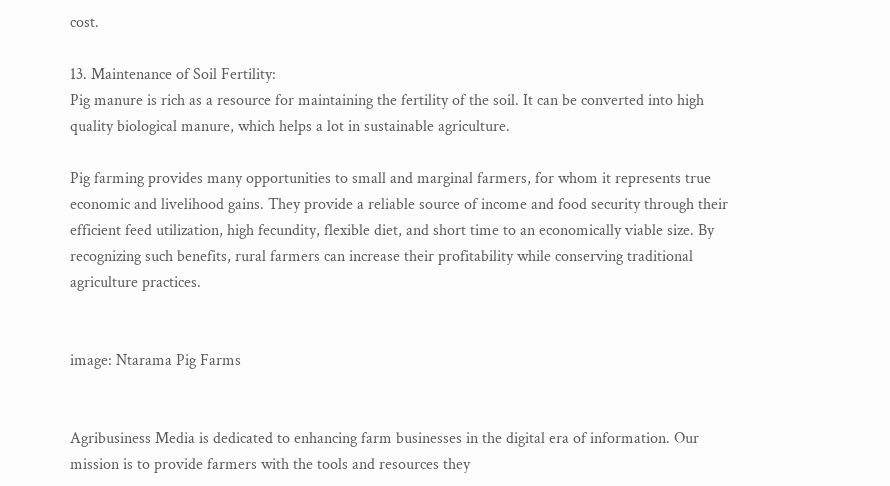cost.

13. Maintenance of Soil Fertility:
Pig manure is rich as a resource for maintaining the fertility of the soil. It can be converted into high quality biological manure, which helps a lot in sustainable agriculture.

Pig farming provides many opportunities to small and marginal farmers, for whom it represents true economic and livelihood gains. They provide a reliable source of income and food security through their efficient feed utilization, high fecundity, flexible diet, and short time to an economically viable size. By recognizing such benefits, rural farmers can increase their profitability while conserving traditional agriculture practices.


image: Ntarama Pig Farms


Agribusiness Media is dedicated to enhancing farm businesses in the digital era of information. Our mission is to provide farmers with the tools and resources they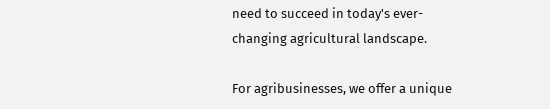need to succeed in today's ever-changing agricultural landscape.

For agribusinesses, we offer a unique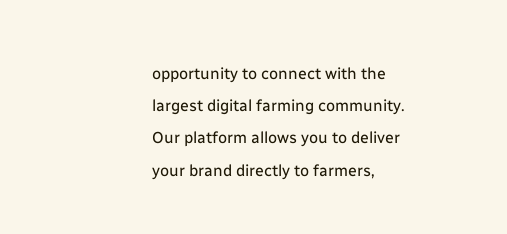opportunity to connect with the largest digital farming community. Our platform allows you to deliver your brand directly to farmers,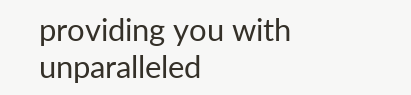providing you with unparalleled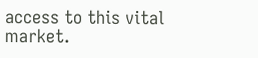access to this vital market.